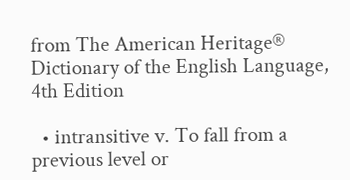from The American Heritage® Dictionary of the English Language, 4th Edition

  • intransitive v. To fall from a previous level or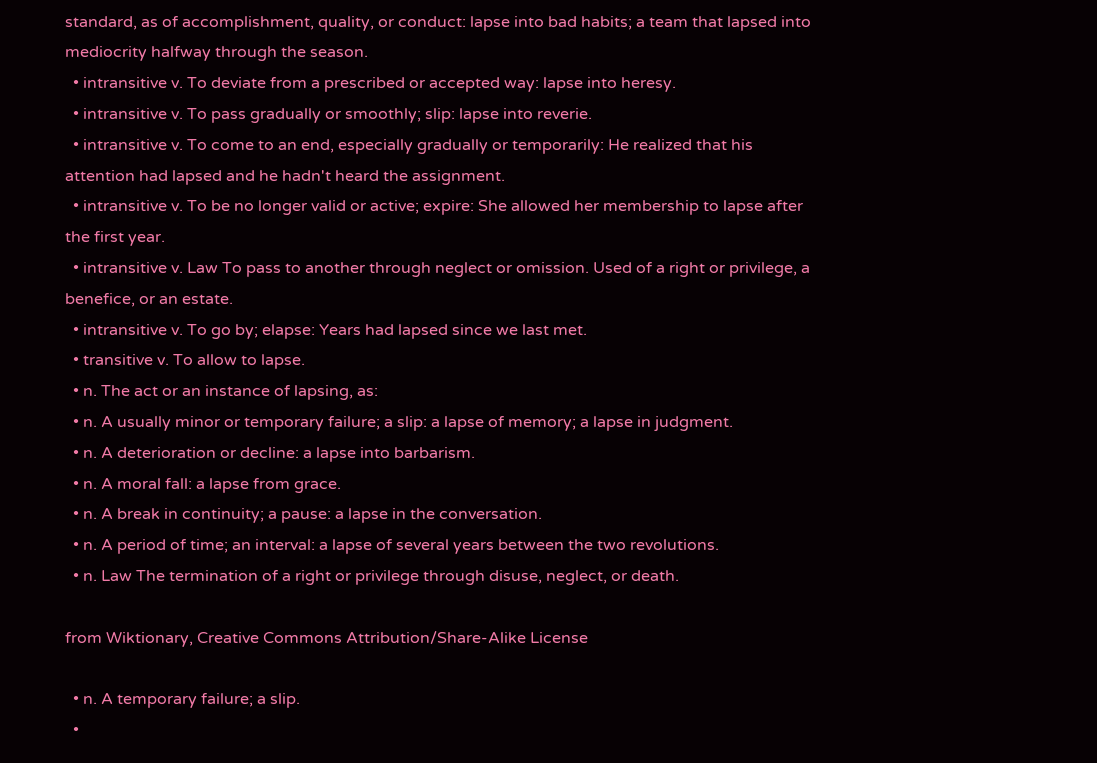standard, as of accomplishment, quality, or conduct: lapse into bad habits; a team that lapsed into mediocrity halfway through the season.
  • intransitive v. To deviate from a prescribed or accepted way: lapse into heresy.
  • intransitive v. To pass gradually or smoothly; slip: lapse into reverie.
  • intransitive v. To come to an end, especially gradually or temporarily: He realized that his attention had lapsed and he hadn't heard the assignment.
  • intransitive v. To be no longer valid or active; expire: She allowed her membership to lapse after the first year.
  • intransitive v. Law To pass to another through neglect or omission. Used of a right or privilege, a benefice, or an estate.
  • intransitive v. To go by; elapse: Years had lapsed since we last met.
  • transitive v. To allow to lapse.
  • n. The act or an instance of lapsing, as:
  • n. A usually minor or temporary failure; a slip: a lapse of memory; a lapse in judgment.
  • n. A deterioration or decline: a lapse into barbarism.
  • n. A moral fall: a lapse from grace.
  • n. A break in continuity; a pause: a lapse in the conversation.
  • n. A period of time; an interval: a lapse of several years between the two revolutions.
  • n. Law The termination of a right or privilege through disuse, neglect, or death.

from Wiktionary, Creative Commons Attribution/Share-Alike License

  • n. A temporary failure; a slip.
  •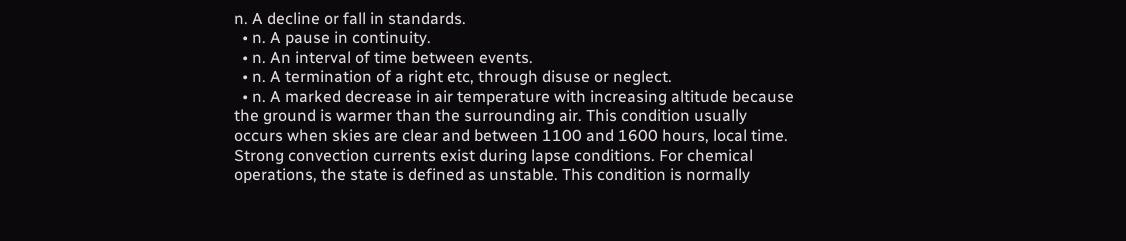n. A decline or fall in standards.
  • n. A pause in continuity.
  • n. An interval of time between events.
  • n. A termination of a right etc, through disuse or neglect.
  • n. A marked decrease in air temperature with increasing altitude because the ground is warmer than the surrounding air. This condition usually occurs when skies are clear and between 1100 and 1600 hours, local time. Strong convection currents exist during lapse conditions. For chemical operations, the state is defined as unstable. This condition is normally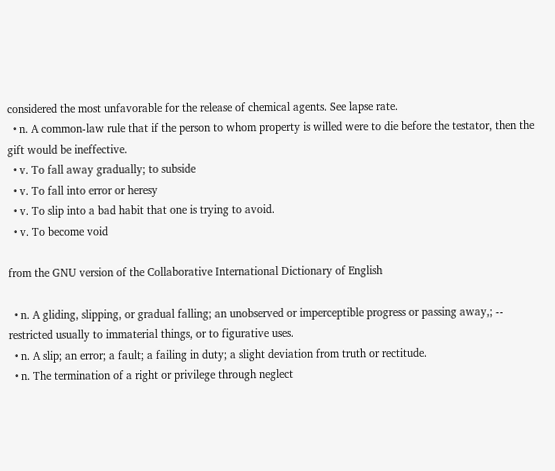considered the most unfavorable for the release of chemical agents. See lapse rate.
  • n. A common-law rule that if the person to whom property is willed were to die before the testator, then the gift would be ineffective.
  • v. To fall away gradually; to subside
  • v. To fall into error or heresy
  • v. To slip into a bad habit that one is trying to avoid.
  • v. To become void

from the GNU version of the Collaborative International Dictionary of English

  • n. A gliding, slipping, or gradual falling; an unobserved or imperceptible progress or passing away,; -- restricted usually to immaterial things, or to figurative uses.
  • n. A slip; an error; a fault; a failing in duty; a slight deviation from truth or rectitude.
  • n. The termination of a right or privilege through neglect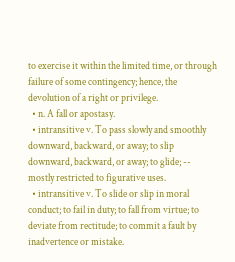to exercise it within the limited time, or through failure of some contingency; hence, the devolution of a right or privilege.
  • n. A fall or apostasy.
  • intransitive v. To pass slowly and smoothly downward, backward, or away; to slip downward, backward, or away; to glide; -- mostly restricted to figurative uses.
  • intransitive v. To slide or slip in moral conduct; to fail in duty; to fall from virtue; to deviate from rectitude; to commit a fault by inadvertence or mistake.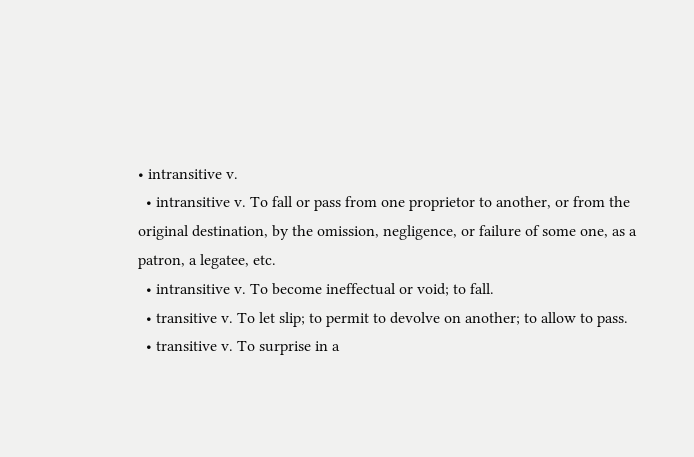• intransitive v.
  • intransitive v. To fall or pass from one proprietor to another, or from the original destination, by the omission, negligence, or failure of some one, as a patron, a legatee, etc.
  • intransitive v. To become ineffectual or void; to fall.
  • transitive v. To let slip; to permit to devolve on another; to allow to pass.
  • transitive v. To surprise in a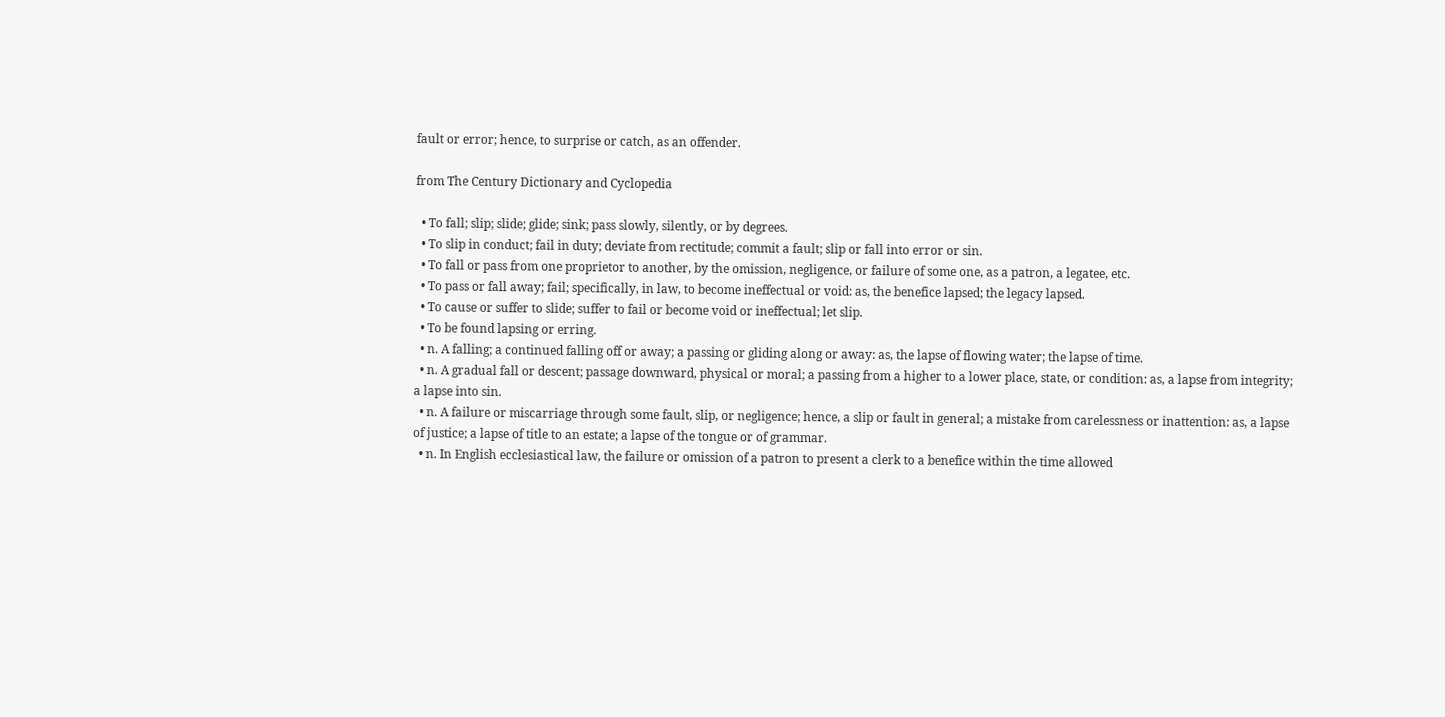fault or error; hence, to surprise or catch, as an offender.

from The Century Dictionary and Cyclopedia

  • To fall; slip; slide; glide; sink; pass slowly, silently, or by degrees.
  • To slip in conduct; fail in duty; deviate from rectitude; commit a fault; slip or fall into error or sin.
  • To fall or pass from one proprietor to another, by the omission, negligence, or failure of some one, as a patron, a legatee, etc.
  • To pass or fall away; fail; specifically, in law, to become ineffectual or void: as, the benefice lapsed; the legacy lapsed.
  • To cause or suffer to slide; suffer to fail or become void or ineffectual; let slip.
  • To be found lapsing or erring.
  • n. A falling; a continued falling off or away; a passing or gliding along or away: as, the lapse of flowing water; the lapse of time.
  • n. A gradual fall or descent; passage downward, physical or moral; a passing from a higher to a lower place, state, or condition: as, a lapse from integrity; a lapse into sin.
  • n. A failure or miscarriage through some fault, slip, or negligence; hence, a slip or fault in general; a mistake from carelessness or inattention: as, a lapse of justice; a lapse of title to an estate; a lapse of the tongue or of grammar.
  • n. In English ecclesiastical law, the failure or omission of a patron to present a clerk to a benefice within the time allowed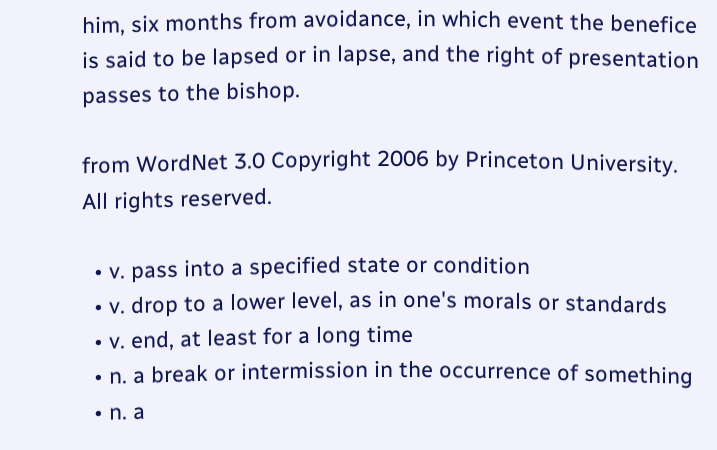him, six months from avoidance, in which event the benefice is said to be lapsed or in lapse, and the right of presentation passes to the bishop.

from WordNet 3.0 Copyright 2006 by Princeton University. All rights reserved.

  • v. pass into a specified state or condition
  • v. drop to a lower level, as in one's morals or standards
  • v. end, at least for a long time
  • n. a break or intermission in the occurrence of something
  • n. a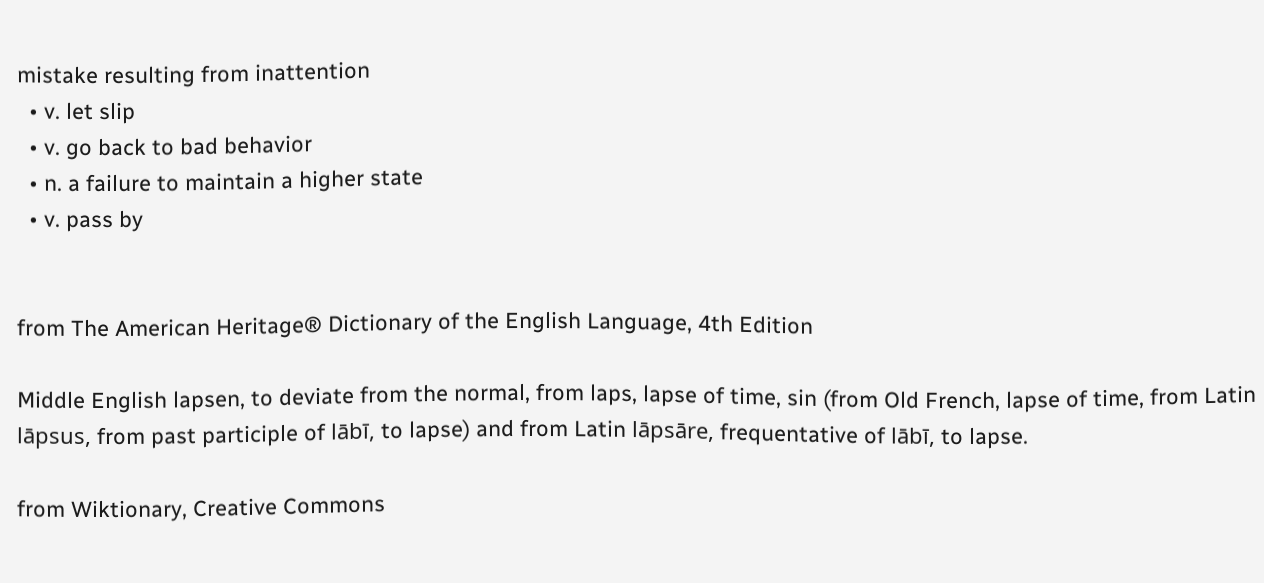mistake resulting from inattention
  • v. let slip
  • v. go back to bad behavior
  • n. a failure to maintain a higher state
  • v. pass by


from The American Heritage® Dictionary of the English Language, 4th Edition

Middle English lapsen, to deviate from the normal, from laps, lapse of time, sin (from Old French, lapse of time, from Latin lāpsus, from past participle of lābī, to lapse) and from Latin lāpsāre, frequentative of lābī, to lapse.

from Wiktionary, Creative Commons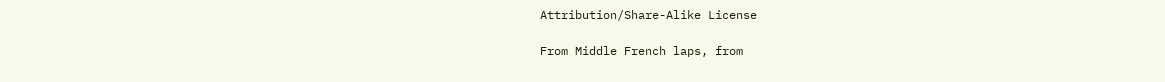Attribution/Share-Alike License

From Middle French laps, from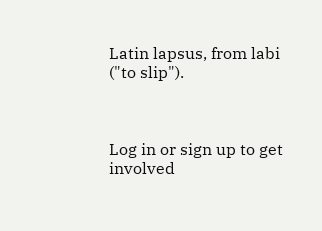Latin lapsus, from labi ("to slip").



Log in or sign up to get involved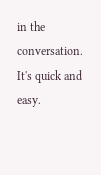in the conversation. It's quick and easy.